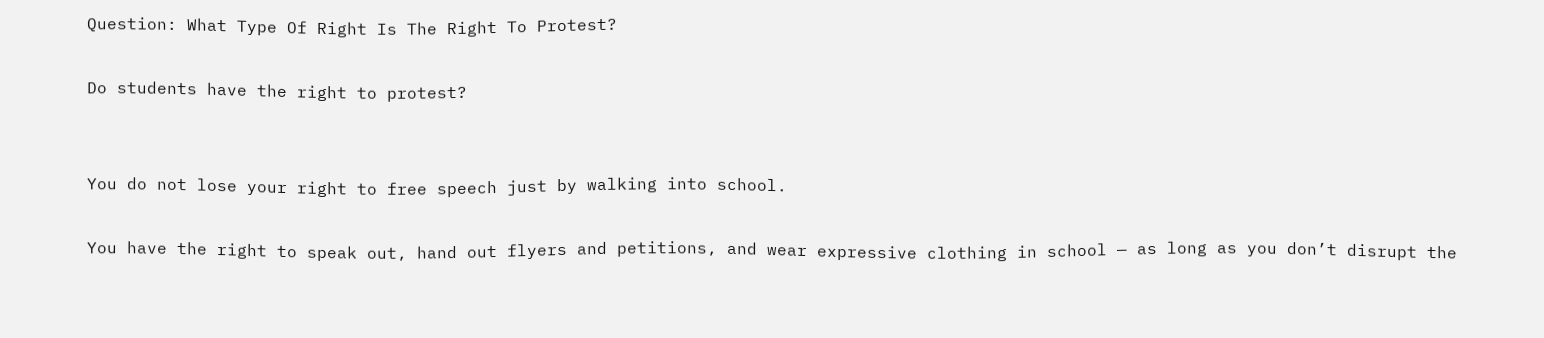Question: What Type Of Right Is The Right To Protest?

Do students have the right to protest?


You do not lose your right to free speech just by walking into school.

You have the right to speak out, hand out flyers and petitions, and wear expressive clothing in school — as long as you don’t disrupt the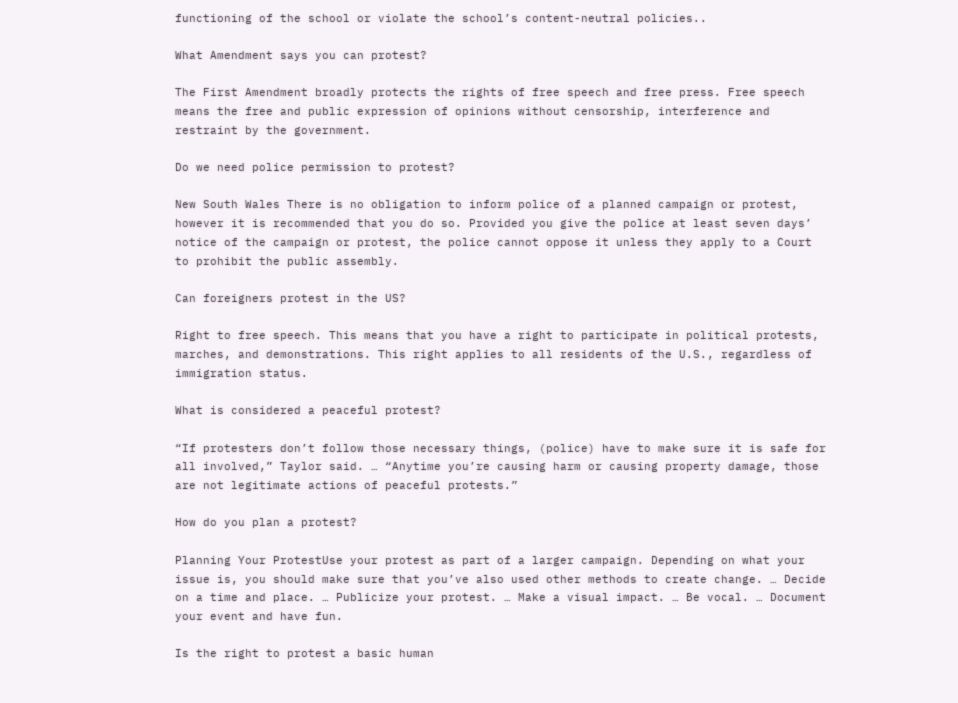functioning of the school or violate the school’s content-neutral policies..

What Amendment says you can protest?

The First Amendment broadly protects the rights of free speech and free press. Free speech means the free and public expression of opinions without censorship, interference and restraint by the government.

Do we need police permission to protest?

New South Wales There is no obligation to inform police of a planned campaign or protest, however it is recommended that you do so. Provided you give the police at least seven days’ notice of the campaign or protest, the police cannot oppose it unless they apply to a Court to prohibit the public assembly.

Can foreigners protest in the US?

Right to free speech. This means that you have a right to participate in political protests, marches, and demonstrations. This right applies to all residents of the U.S., regardless of immigration status.

What is considered a peaceful protest?

“If protesters don’t follow those necessary things, (police) have to make sure it is safe for all involved,” Taylor said. … “Anytime you’re causing harm or causing property damage, those are not legitimate actions of peaceful protests.”

How do you plan a protest?

Planning Your ProtestUse your protest as part of a larger campaign. Depending on what your issue is, you should make sure that you’ve also used other methods to create change. … Decide on a time and place. … Publicize your protest. … Make a visual impact. … Be vocal. … Document your event and have fun.

Is the right to protest a basic human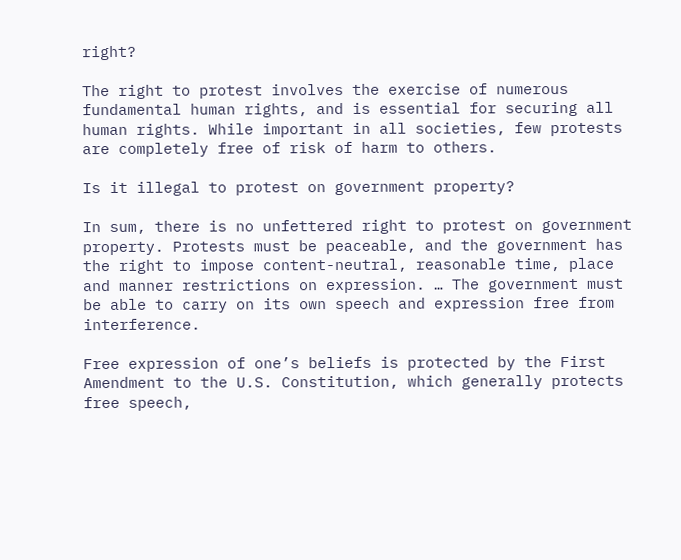right?

The right to protest involves the exercise of numerous fundamental human rights, and is essential for securing all human rights. While important in all societies, few protests are completely free of risk of harm to others.

Is it illegal to protest on government property?

In sum, there is no unfettered right to protest on government property. Protests must be peaceable, and the government has the right to impose content-neutral, reasonable time, place and manner restrictions on expression. … The government must be able to carry on its own speech and expression free from interference.

Free expression of one’s beliefs is protected by the First Amendment to the U.S. Constitution, which generally protects free speech,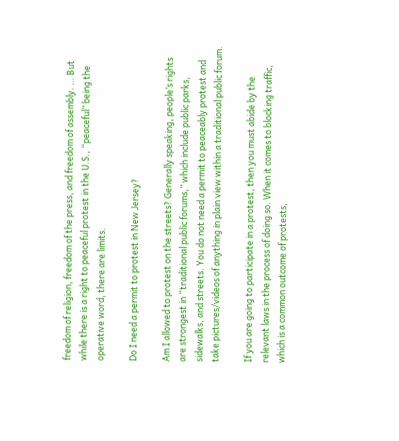freedom of religion, freedom of the press, and freedom of assembly. … But while there is a right to peaceful protest in the U.S., “peaceful” being the operative word, there are limits.

Do I need a permit to protest in New Jersey?

Am I allowed to protest on the streets? Generally speaking, people’s rights are strongest in “traditional public forums,” which include public parks, sidewalks, and streets. You do not need a permit to peaceably protest and take pictures/videos of anything in plain view within a traditional public forum.

If you are going to participate in a protest, then you must abide by the relevant laws in the process of doing so. When it comes to blocking traffic, which is a common outcome of protests,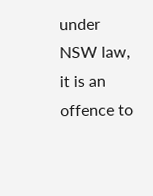under NSW law, it is an offence to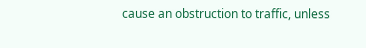cause an obstruction to traffic, unless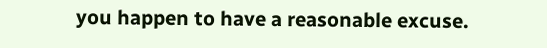you happen to have a reasonable excuse.